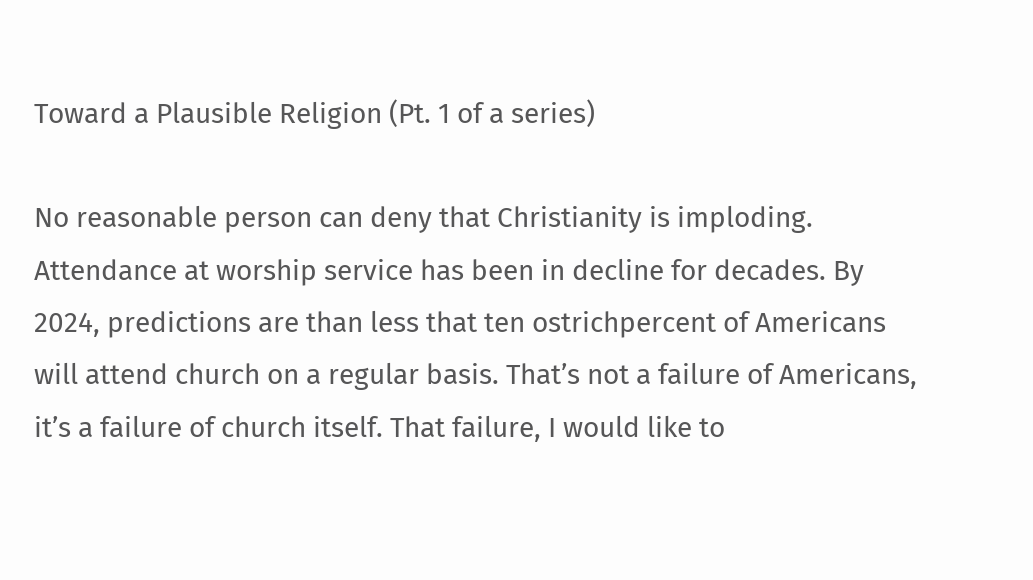Toward a Plausible Religion (Pt. 1 of a series)

No reasonable person can deny that Christianity is imploding. Attendance at worship service has been in decline for decades. By 2024, predictions are than less that ten ostrichpercent of Americans will attend church on a regular basis. That’s not a failure of Americans, it’s a failure of church itself. That failure, I would like to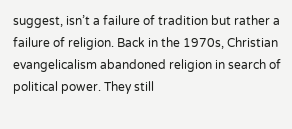suggest, isn’t a failure of tradition but rather a failure of religion. Back in the 1970s, Christian evangelicalism abandoned religion in search of political power. They still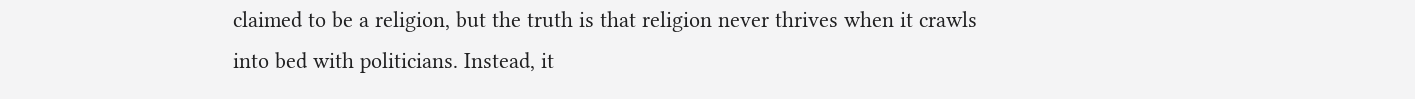claimed to be a religion, but the truth is that religion never thrives when it crawls into bed with politicians. Instead, it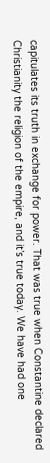capitulates its truth in exchange for power. That was true when Constantine declared Christianity the religion of the empire, and it’s true today. We have had one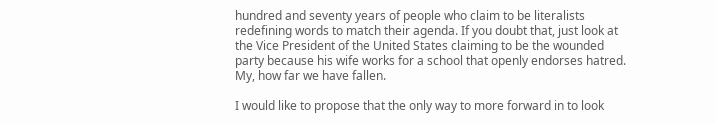hundred and seventy years of people who claim to be literalists redefining words to match their agenda. If you doubt that, just look at the Vice President of the United States claiming to be the wounded party because his wife works for a school that openly endorses hatred. My, how far we have fallen.

I would like to propose that the only way to more forward in to look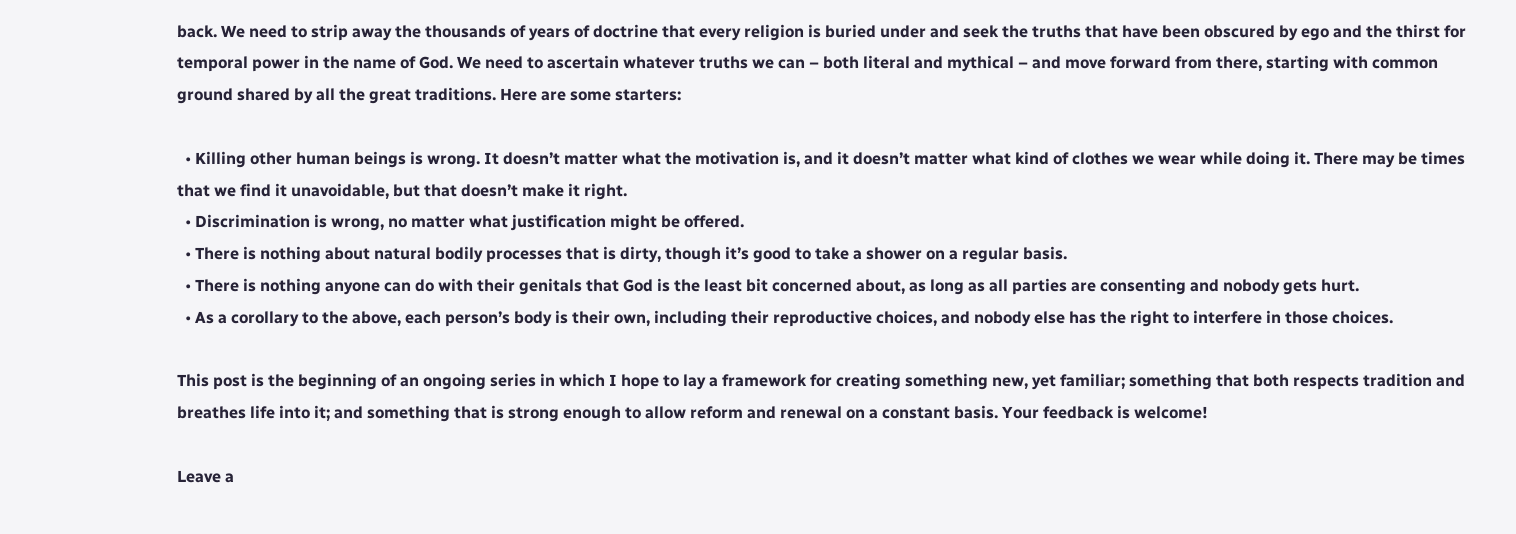back. We need to strip away the thousands of years of doctrine that every religion is buried under and seek the truths that have been obscured by ego and the thirst for temporal power in the name of God. We need to ascertain whatever truths we can – both literal and mythical – and move forward from there, starting with common ground shared by all the great traditions. Here are some starters:

  • Killing other human beings is wrong. It doesn’t matter what the motivation is, and it doesn’t matter what kind of clothes we wear while doing it. There may be times that we find it unavoidable, but that doesn’t make it right.
  • Discrimination is wrong, no matter what justification might be offered.
  • There is nothing about natural bodily processes that is dirty, though it’s good to take a shower on a regular basis.
  • There is nothing anyone can do with their genitals that God is the least bit concerned about, as long as all parties are consenting and nobody gets hurt.
  • As a corollary to the above, each person’s body is their own, including their reproductive choices, and nobody else has the right to interfere in those choices.

This post is the beginning of an ongoing series in which I hope to lay a framework for creating something new, yet familiar; something that both respects tradition and breathes life into it; and something that is strong enough to allow reform and renewal on a constant basis. Your feedback is welcome!

Leave a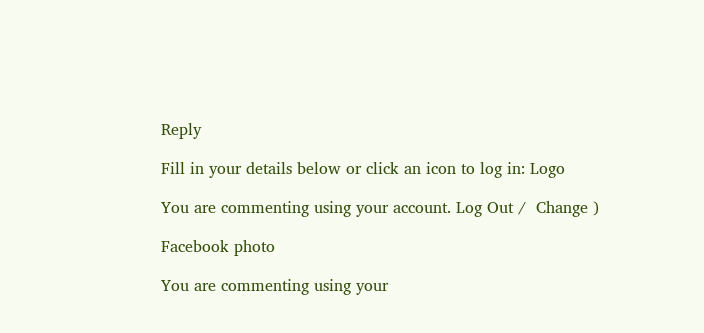Reply

Fill in your details below or click an icon to log in: Logo

You are commenting using your account. Log Out /  Change )

Facebook photo

You are commenting using your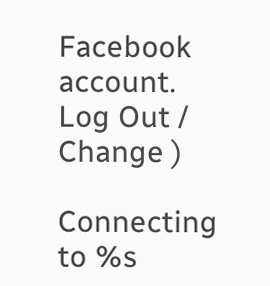Facebook account. Log Out /  Change )

Connecting to %s